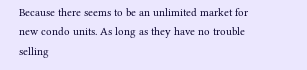Because there seems to be an unlimited market for new condo units. As long as they have no trouble selling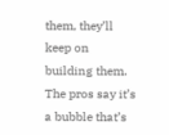them, they’ll keep on building them. The pros say it’s a bubble that’s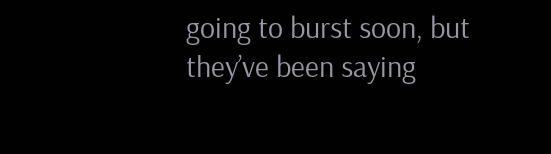going to burst soon, but they’ve been saying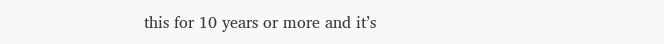this for 10 years or more and it’s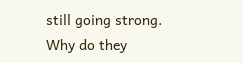still going strong. Why do they